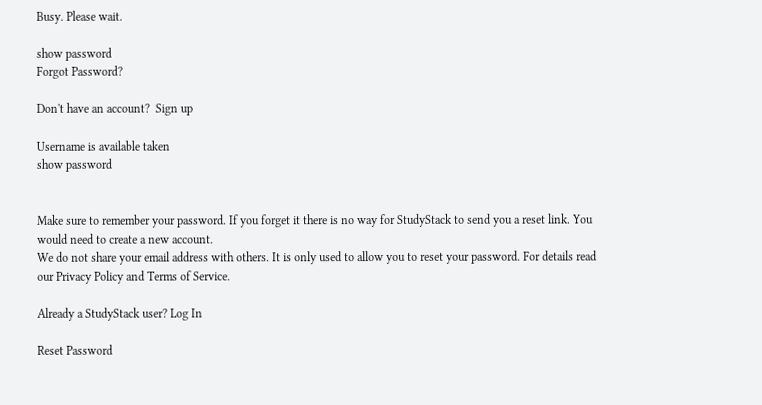Busy. Please wait.

show password
Forgot Password?

Don't have an account?  Sign up

Username is available taken
show password


Make sure to remember your password. If you forget it there is no way for StudyStack to send you a reset link. You would need to create a new account.
We do not share your email address with others. It is only used to allow you to reset your password. For details read our Privacy Policy and Terms of Service.

Already a StudyStack user? Log In

Reset Password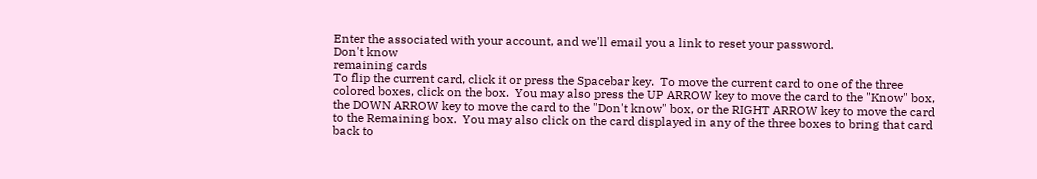Enter the associated with your account, and we'll email you a link to reset your password.
Don't know
remaining cards
To flip the current card, click it or press the Spacebar key.  To move the current card to one of the three colored boxes, click on the box.  You may also press the UP ARROW key to move the card to the "Know" box, the DOWN ARROW key to move the card to the "Don't know" box, or the RIGHT ARROW key to move the card to the Remaining box.  You may also click on the card displayed in any of the three boxes to bring that card back to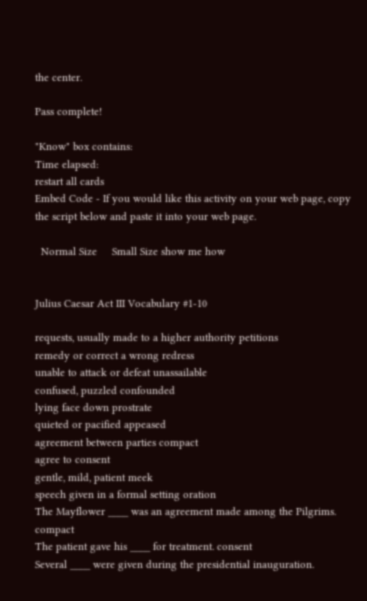the center.

Pass complete!

"Know" box contains:
Time elapsed:
restart all cards
Embed Code - If you would like this activity on your web page, copy the script below and paste it into your web page.

  Normal Size     Small Size show me how


Julius Caesar Act III Vocabulary #1-10

requests, usually made to a higher authority petitions
remedy or correct a wrong redress
unable to attack or defeat unassailable
confused, puzzled confounded
lying face down prostrate
quieted or pacified appeased
agreement between parties compact
agree to consent
gentle, mild, patient meek
speech given in a formal setting oration
The Mayflower ____ was an agreement made among the Pilgrims. compact
The patient gave his ____ for treatment. consent
Several ____ were given during the presidential inauguration.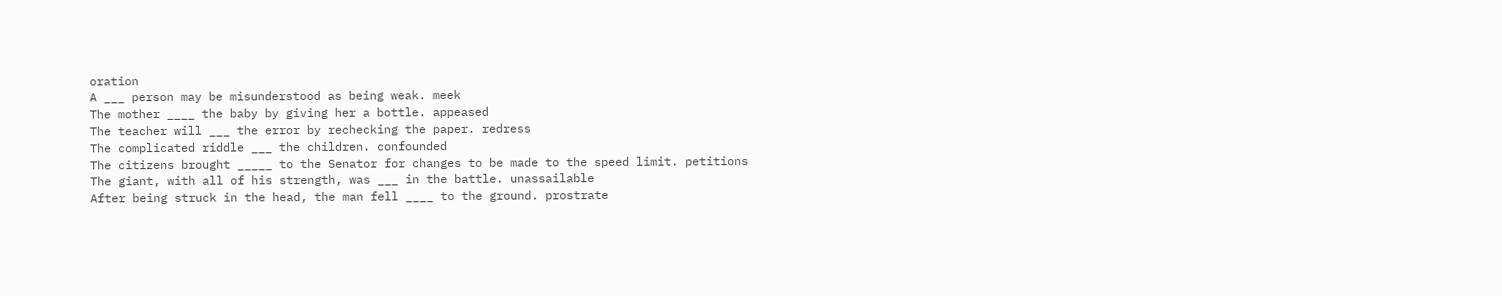oration
A ___ person may be misunderstood as being weak. meek
The mother ____ the baby by giving her a bottle. appeased
The teacher will ___ the error by rechecking the paper. redress
The complicated riddle ___ the children. confounded
The citizens brought _____ to the Senator for changes to be made to the speed limit. petitions
The giant, with all of his strength, was ___ in the battle. unassailable
After being struck in the head, the man fell ____ to the ground. prostrate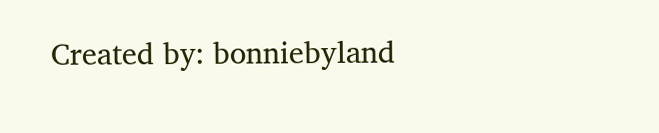Created by: bonniebyland